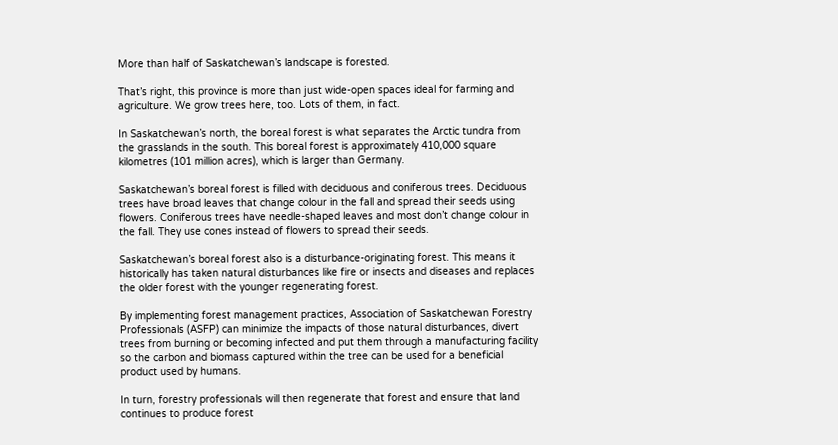More than half of Saskatchewan’s landscape is forested.

That’s right, this province is more than just wide-open spaces ideal for farming and agriculture. We grow trees here, too. Lots of them, in fact.

In Saskatchewan’s north, the boreal forest is what separates the Arctic tundra from the grasslands in the south. This boreal forest is approximately 410,000 square kilometres (101 million acres), which is larger than Germany.

Saskatchewan’s boreal forest is filled with deciduous and coniferous trees. Deciduous trees have broad leaves that change colour in the fall and spread their seeds using flowers. Coniferous trees have needle-shaped leaves and most don’t change colour in the fall. They use cones instead of flowers to spread their seeds.

Saskatchewan’s boreal forest also is a disturbance-originating forest. This means it historically has taken natural disturbances like fire or insects and diseases and replaces the older forest with the younger regenerating forest.

By implementing forest management practices, Association of Saskatchewan Forestry Professionals (ASFP) can minimize the impacts of those natural disturbances, divert trees from burning or becoming infected and put them through a manufacturing facility so the carbon and biomass captured within the tree can be used for a beneficial product used by humans.

In turn, forestry professionals will then regenerate that forest and ensure that land continues to produce forest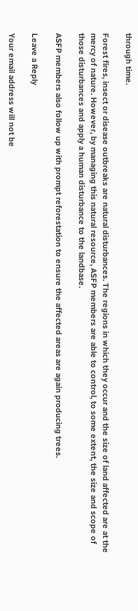through time.

Forest fires, insect or disease outbreaks are natural disturbances. The regions in which they occur and the size of land affected are at the mercy of nature. However, by managing this natural resource, ASFP members are able to control, to some extent, the size and scope of those disturbances and apply a human disturbance to the landbase.

ASFP members also follow up with prompt reforestation to ensure the affected areas are again producing trees.

Leave a Reply

Your email address will not be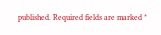published. Required fields are marked *